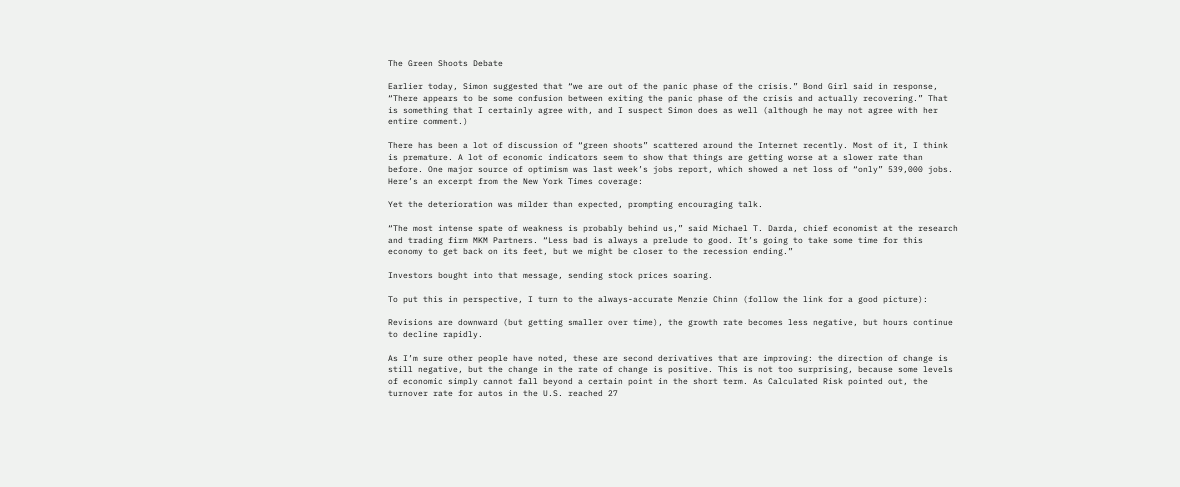The Green Shoots Debate

Earlier today, Simon suggested that “we are out of the panic phase of the crisis.” Bond Girl said in response, “There appears to be some confusion between exiting the panic phase of the crisis and actually recovering.” That is something that I certainly agree with, and I suspect Simon does as well (although he may not agree with her entire comment.)

There has been a lot of discussion of “green shoots” scattered around the Internet recently. Most of it, I think is premature. A lot of economic indicators seem to show that things are getting worse at a slower rate than before. One major source of optimism was last week’s jobs report, which showed a net loss of “only” 539,000 jobs. Here’s an excerpt from the New York Times coverage:

Yet the deterioration was milder than expected, prompting encouraging talk.

“The most intense spate of weakness is probably behind us,” said Michael T. Darda, chief economist at the research and trading firm MKM Partners. “Less bad is always a prelude to good. It’s going to take some time for this economy to get back on its feet, but we might be closer to the recession ending.”

Investors bought into that message, sending stock prices soaring.

To put this in perspective, I turn to the always-accurate Menzie Chinn (follow the link for a good picture):

Revisions are downward (but getting smaller over time), the growth rate becomes less negative, but hours continue to decline rapidly.

As I’m sure other people have noted, these are second derivatives that are improving: the direction of change is still negative, but the change in the rate of change is positive. This is not too surprising, because some levels of economic simply cannot fall beyond a certain point in the short term. As Calculated Risk pointed out, the turnover rate for autos in the U.S. reached 27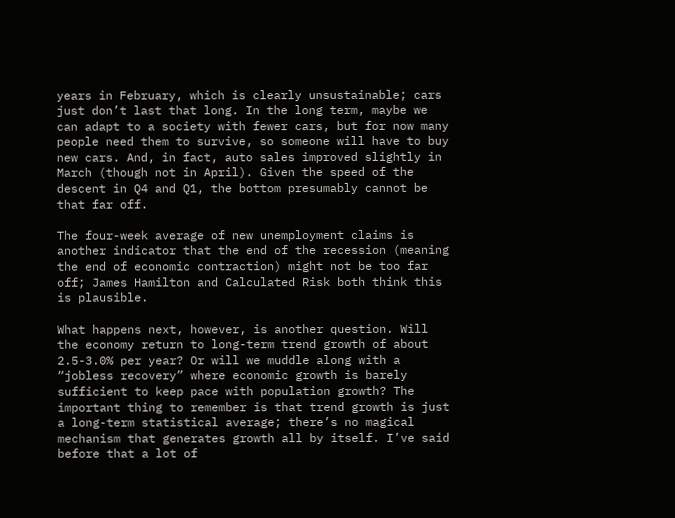years in February, which is clearly unsustainable; cars just don’t last that long. In the long term, maybe we can adapt to a society with fewer cars, but for now many people need them to survive, so someone will have to buy new cars. And, in fact, auto sales improved slightly in March (though not in April). Given the speed of the descent in Q4 and Q1, the bottom presumably cannot be that far off.

The four-week average of new unemployment claims is another indicator that the end of the recession (meaning the end of economic contraction) might not be too far off; James Hamilton and Calculated Risk both think this is plausible.

What happens next, however, is another question. Will the economy return to long-term trend growth of about 2.5-3.0% per year? Or will we muddle along with a “jobless recovery” where economic growth is barely sufficient to keep pace with population growth? The important thing to remember is that trend growth is just a long-term statistical average; there’s no magical mechanism that generates growth all by itself. I’ve said before that a lot of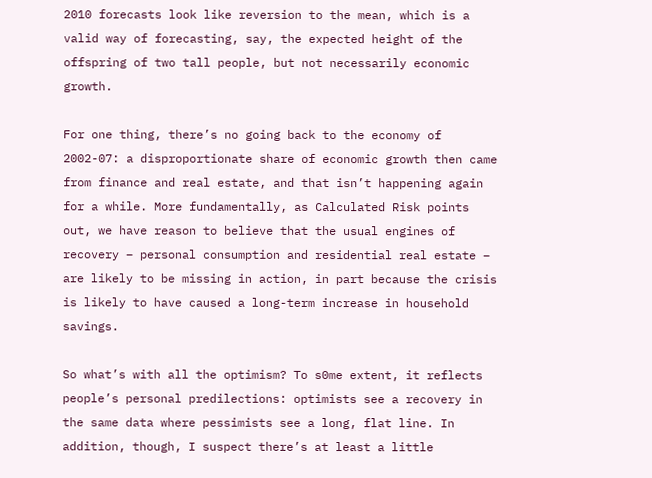2010 forecasts look like reversion to the mean, which is a valid way of forecasting, say, the expected height of the offspring of two tall people, but not necessarily economic growth.

For one thing, there’s no going back to the economy of 2002-07: a disproportionate share of economic growth then came from finance and real estate, and that isn’t happening again for a while. More fundamentally, as Calculated Risk points out, we have reason to believe that the usual engines of recovery – personal consumption and residential real estate – are likely to be missing in action, in part because the crisis is likely to have caused a long-term increase in household savings.

So what’s with all the optimism? To s0me extent, it reflects people’s personal predilections: optimists see a recovery in the same data where pessimists see a long, flat line. In addition, though, I suspect there’s at least a little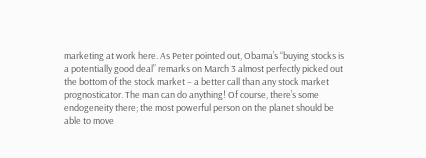marketing at work here. As Peter pointed out, Obama’s “buying stocks is a potentially good deal” remarks on March 3 almost perfectly picked out the bottom of the stock market – a better call than any stock market prognosticator. The man can do anything! Of course, there’s some endogeneity there; the most powerful person on the planet should be able to move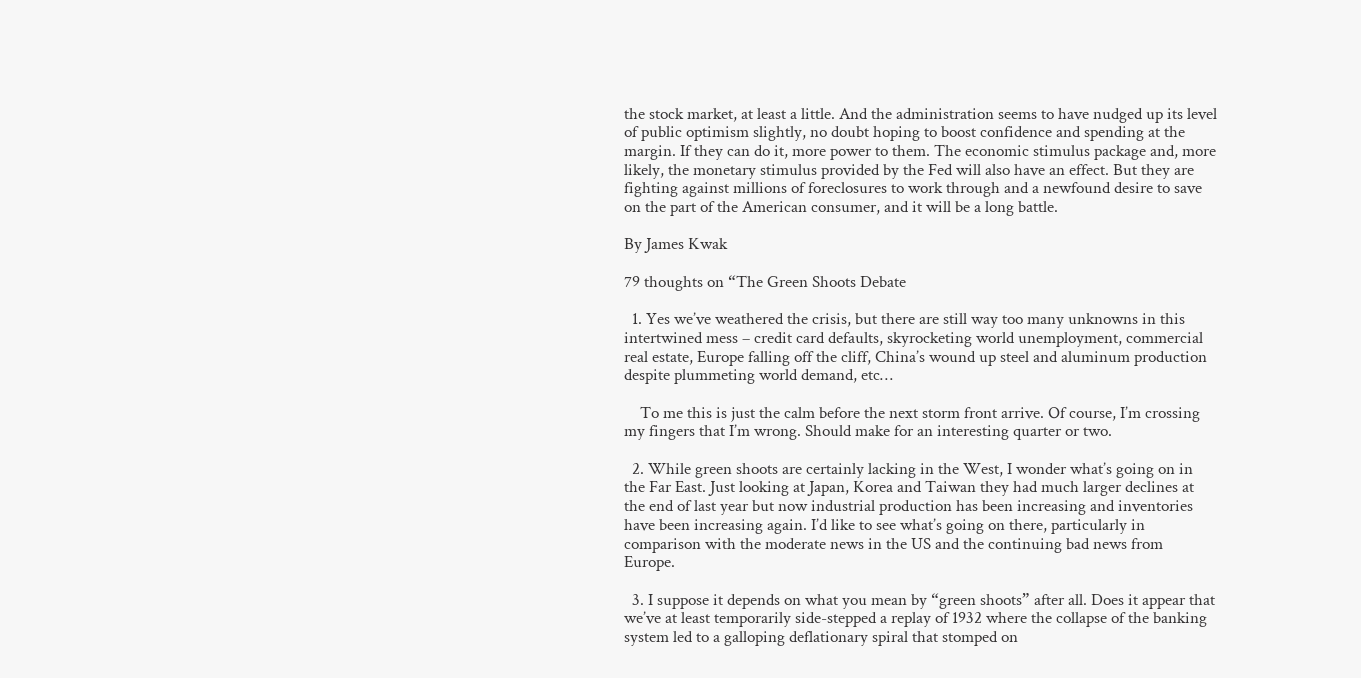the stock market, at least a little. And the administration seems to have nudged up its level of public optimism slightly, no doubt hoping to boost confidence and spending at the margin. If they can do it, more power to them. The economic stimulus package and, more likely, the monetary stimulus provided by the Fed will also have an effect. But they are fighting against millions of foreclosures to work through and a newfound desire to save on the part of the American consumer, and it will be a long battle.

By James Kwak

79 thoughts on “The Green Shoots Debate

  1. Yes we’ve weathered the crisis, but there are still way too many unknowns in this intertwined mess – credit card defaults, skyrocketing world unemployment, commercial real estate, Europe falling off the cliff, China’s wound up steel and aluminum production despite plummeting world demand, etc…

    To me this is just the calm before the next storm front arrive. Of course, I’m crossing my fingers that I’m wrong. Should make for an interesting quarter or two.

  2. While green shoots are certainly lacking in the West, I wonder what’s going on in the Far East. Just looking at Japan, Korea and Taiwan they had much larger declines at the end of last year but now industrial production has been increasing and inventories have been increasing again. I’d like to see what’s going on there, particularly in comparison with the moderate news in the US and the continuing bad news from Europe.

  3. I suppose it depends on what you mean by “green shoots” after all. Does it appear that we’ve at least temporarily side-stepped a replay of 1932 where the collapse of the banking system led to a galloping deflationary spiral that stomped on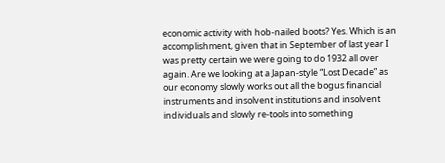economic activity with hob-nailed boots? Yes. Which is an accomplishment, given that in September of last year I was pretty certain we were going to do 1932 all over again. Are we looking at a Japan-style “Lost Decade” as our economy slowly works out all the bogus financial instruments and insolvent institutions and insolvent individuals and slowly re-tools into something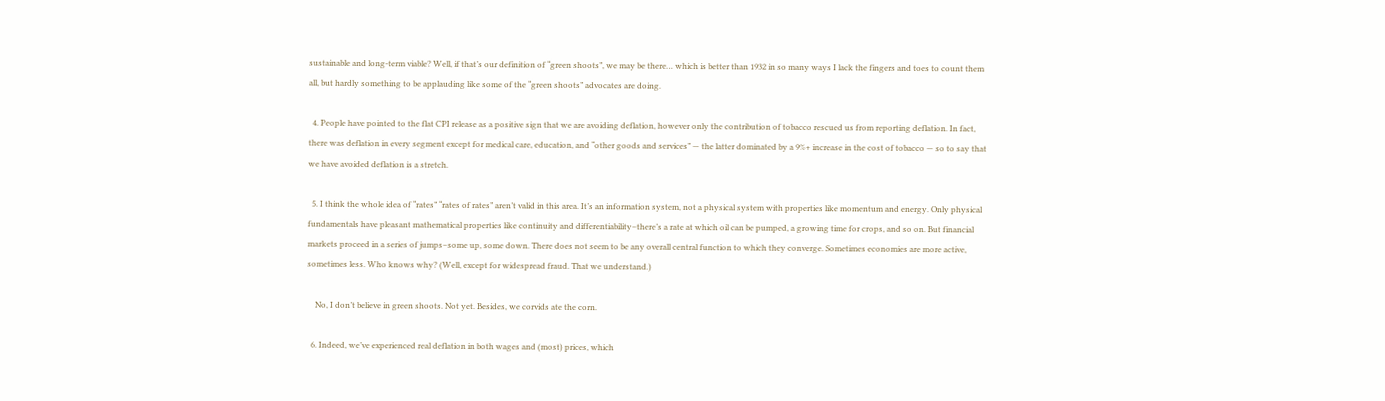sustainable and long-term viable? Well, if that’s our definition of “green shoots”, we may be there… which is better than 1932 in so many ways I lack the fingers and toes to count them all, but hardly something to be applauding like some of the “green shoots” advocates are doing.

  4. People have pointed to the flat CPI release as a positive sign that we are avoiding deflation, however only the contribution of tobacco rescued us from reporting deflation. In fact, there was deflation in every segment except for medical care, education, and “other goods and services” — the latter dominated by a 9%+ increase in the cost of tobacco — so to say that we have avoided deflation is a stretch.

  5. I think the whole idea of “rates” “rates of rates” aren’t valid in this area. It’s an information system, not a physical system with properties like momentum and energy. Only physical fundamentals have pleasant mathematical properties like continuity and differentiability–there’s a rate at which oil can be pumped, a growing time for crops, and so on. But financial markets proceed in a series of jumps–some up, some down. There does not seem to be any overall central function to which they converge. Sometimes economies are more active, sometimes less. Who knows why? (Well, except for widespread fraud. That we understand.)

    No, I don’t believe in green shoots. Not yet. Besides, we corvids ate the corn.

  6. Indeed, we’ve experienced real deflation in both wages and (most) prices, which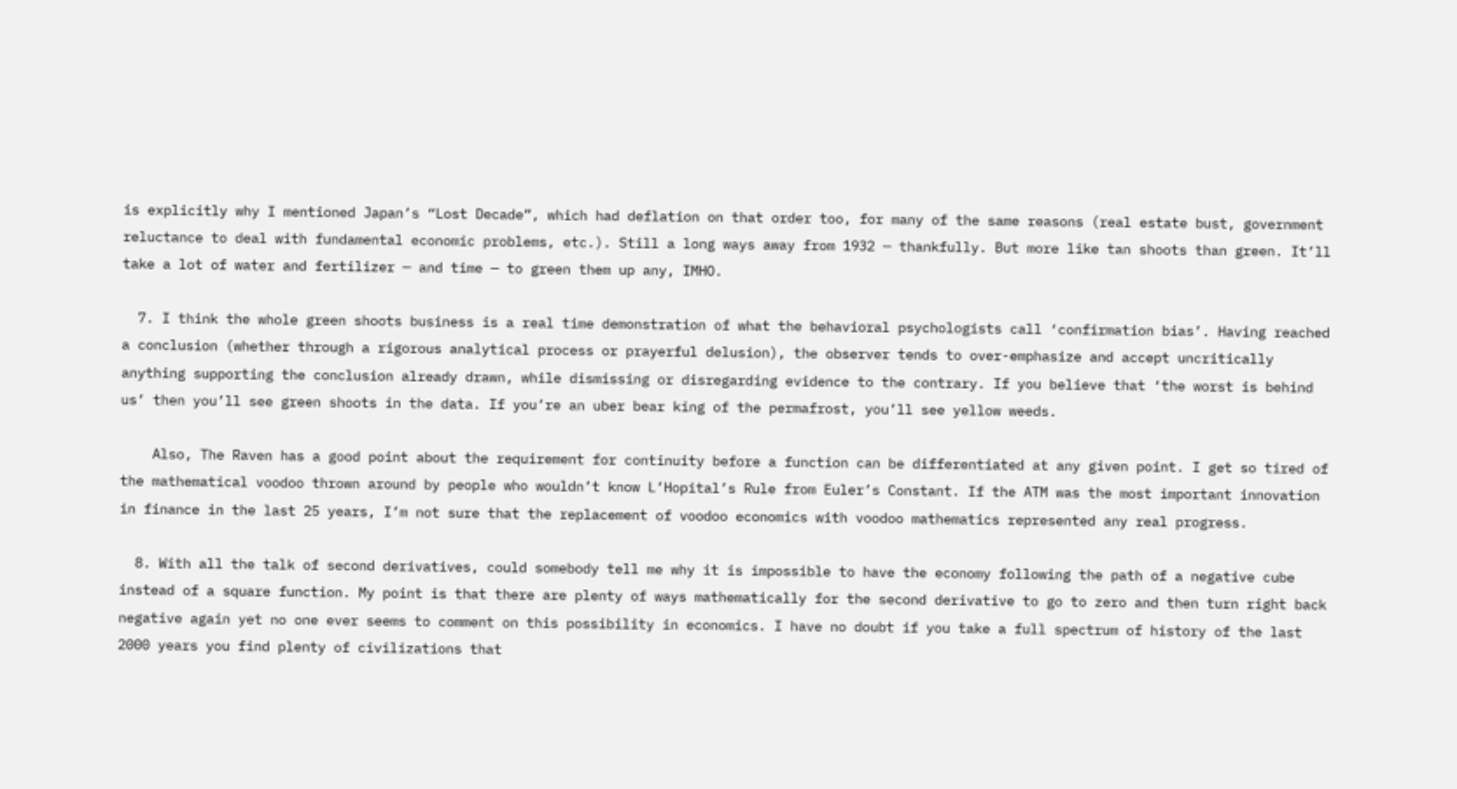is explicitly why I mentioned Japan’s “Lost Decade”, which had deflation on that order too, for many of the same reasons (real estate bust, government reluctance to deal with fundamental economic problems, etc.). Still a long ways away from 1932 — thankfully. But more like tan shoots than green. It’ll take a lot of water and fertilizer — and time — to green them up any, IMHO.

  7. I think the whole green shoots business is a real time demonstration of what the behavioral psychologists call ‘confirmation bias’. Having reached a conclusion (whether through a rigorous analytical process or prayerful delusion), the observer tends to over-emphasize and accept uncritically anything supporting the conclusion already drawn, while dismissing or disregarding evidence to the contrary. If you believe that ‘the worst is behind us’ then you’ll see green shoots in the data. If you’re an uber bear king of the permafrost, you’ll see yellow weeds.

    Also, The Raven has a good point about the requirement for continuity before a function can be differentiated at any given point. I get so tired of the mathematical voodoo thrown around by people who wouldn’t know L’Hopital’s Rule from Euler’s Constant. If the ATM was the most important innovation in finance in the last 25 years, I’m not sure that the replacement of voodoo economics with voodoo mathematics represented any real progress.

  8. With all the talk of second derivatives, could somebody tell me why it is impossible to have the economy following the path of a negative cube instead of a square function. My point is that there are plenty of ways mathematically for the second derivative to go to zero and then turn right back negative again yet no one ever seems to comment on this possibility in economics. I have no doubt if you take a full spectrum of history of the last 2000 years you find plenty of civilizations that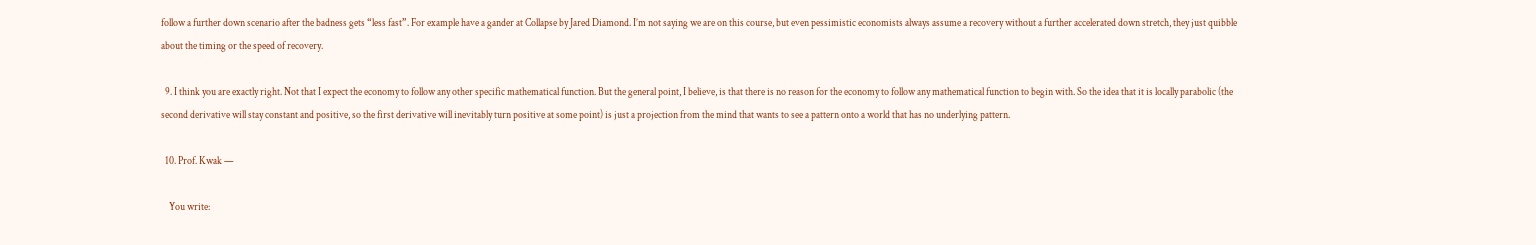follow a further down scenario after the badness gets “less fast”. For example have a gander at Collapse by Jared Diamond. I’m not saying we are on this course, but even pessimistic economists always assume a recovery without a further accelerated down stretch, they just quibble about the timing or the speed of recovery.

  9. I think you are exactly right. Not that I expect the economy to follow any other specific mathematical function. But the general point, I believe, is that there is no reason for the economy to follow any mathematical function to begin with. So the idea that it is locally parabolic (the second derivative will stay constant and positive, so the first derivative will inevitably turn positive at some point) is just a projection from the mind that wants to see a pattern onto a world that has no underlying pattern.

  10. Prof. Kwak —

    You write: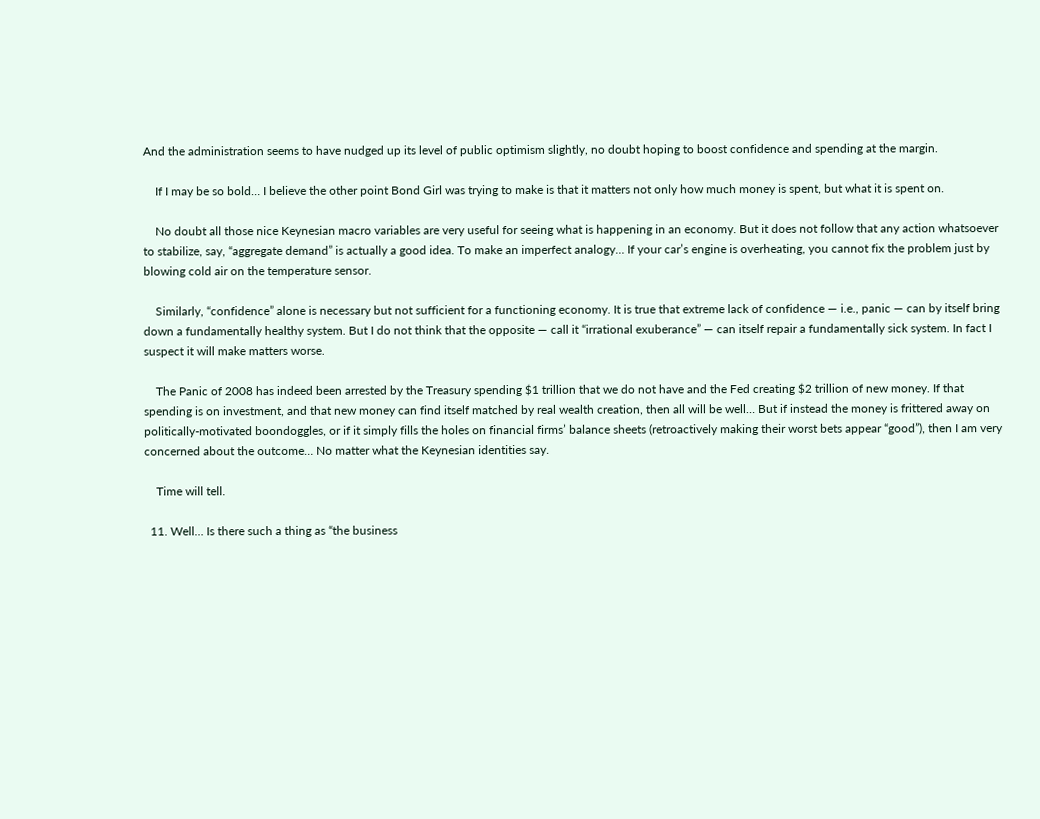And the administration seems to have nudged up its level of public optimism slightly, no doubt hoping to boost confidence and spending at the margin.

    If I may be so bold… I believe the other point Bond Girl was trying to make is that it matters not only how much money is spent, but what it is spent on.

    No doubt all those nice Keynesian macro variables are very useful for seeing what is happening in an economy. But it does not follow that any action whatsoever to stabilize, say, “aggregate demand” is actually a good idea. To make an imperfect analogy… If your car’s engine is overheating, you cannot fix the problem just by blowing cold air on the temperature sensor.

    Similarly, “confidence” alone is necessary but not sufficient for a functioning economy. It is true that extreme lack of confidence — i.e., panic — can by itself bring down a fundamentally healthy system. But I do not think that the opposite — call it “irrational exuberance” — can itself repair a fundamentally sick system. In fact I suspect it will make matters worse.

    The Panic of 2008 has indeed been arrested by the Treasury spending $1 trillion that we do not have and the Fed creating $2 trillion of new money. If that spending is on investment, and that new money can find itself matched by real wealth creation, then all will be well… But if instead the money is frittered away on politically-motivated boondoggles, or if it simply fills the holes on financial firms’ balance sheets (retroactively making their worst bets appear “good”), then I am very concerned about the outcome… No matter what the Keynesian identities say.

    Time will tell.

  11. Well… Is there such a thing as “the business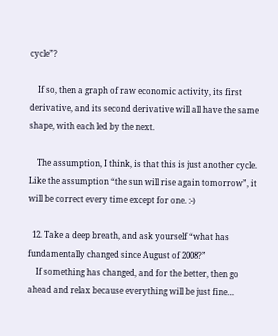cycle”?

    If so, then a graph of raw economic activity, its first derivative, and its second derivative will all have the same shape, with each led by the next.

    The assumption, I think, is that this is just another cycle. Like the assumption “the sun will rise again tomorrow”, it will be correct every time except for one. :-)

  12. Take a deep breath, and ask yourself “what has fundamentally changed since August of 2008?”
    If something has changed, and for the better, then go ahead and relax because everything will be just fine…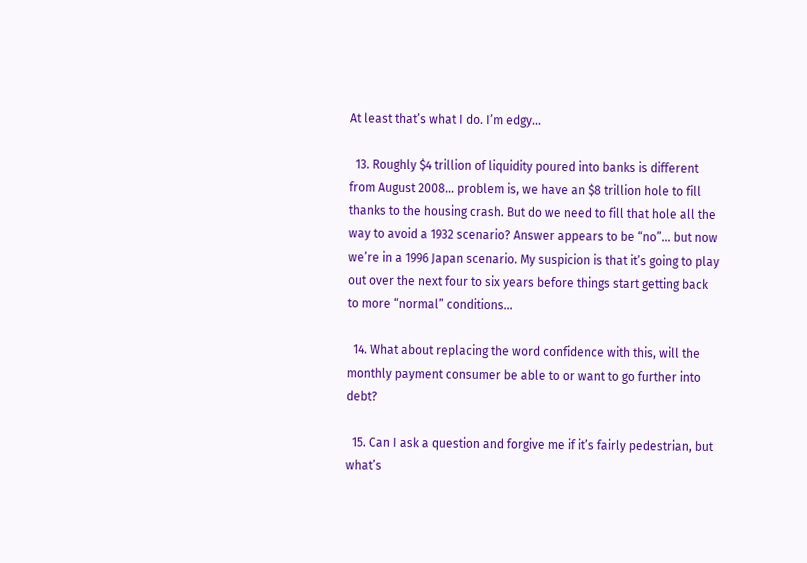At least that’s what I do. I’m edgy…

  13. Roughly $4 trillion of liquidity poured into banks is different from August 2008… problem is, we have an $8 trillion hole to fill thanks to the housing crash. But do we need to fill that hole all the way to avoid a 1932 scenario? Answer appears to be “no”… but now we’re in a 1996 Japan scenario. My suspicion is that it’s going to play out over the next four to six years before things start getting back to more “normal” conditions…

  14. What about replacing the word confidence with this, will the monthly payment consumer be able to or want to go further into debt?

  15. Can I ask a question and forgive me if it’s fairly pedestrian, but what’s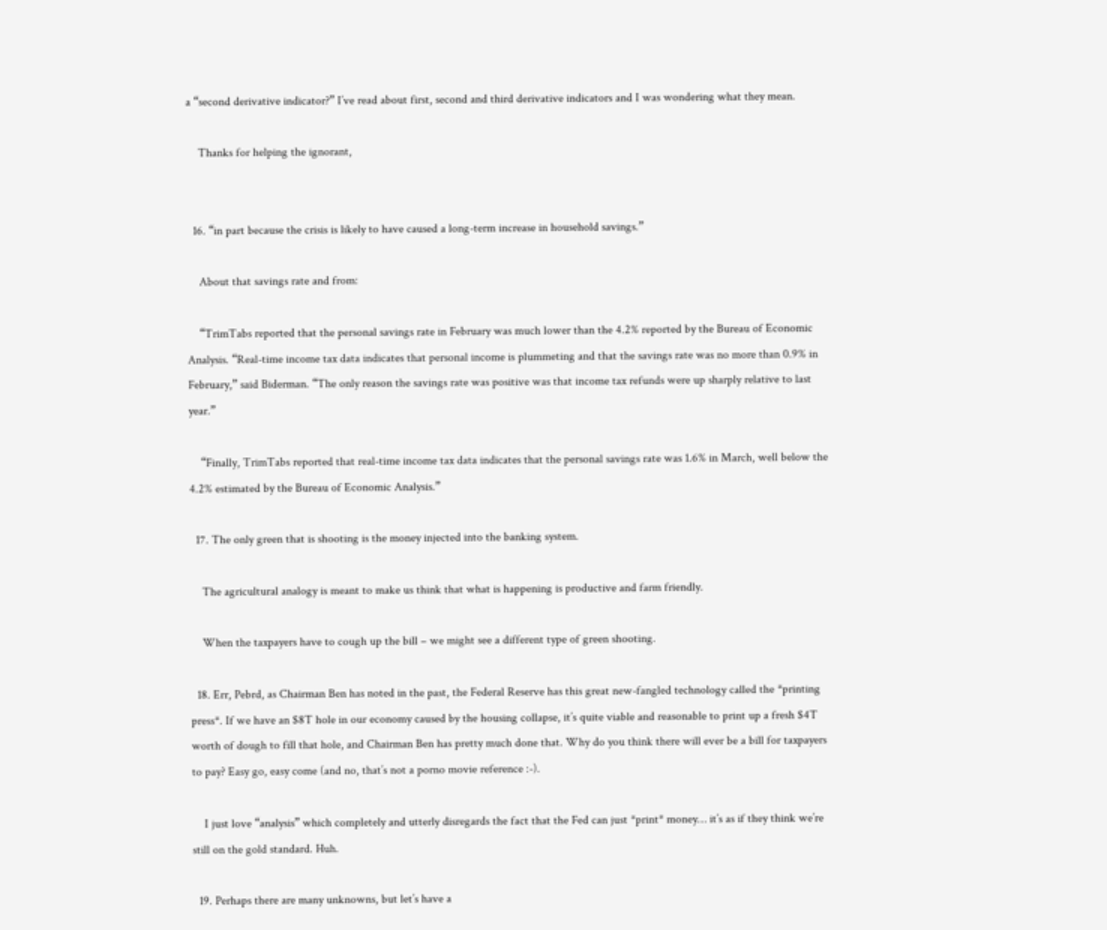a “second derivative indicator?” I’ve read about first, second and third derivative indicators and I was wondering what they mean.

    Thanks for helping the ignorant,


  16. “in part because the crisis is likely to have caused a long-term increase in household savings.”

    About that savings rate and from:

    “TrimTabs reported that the personal savings rate in February was much lower than the 4.2% reported by the Bureau of Economic Analysis. “Real-time income tax data indicates that personal income is plummeting and that the savings rate was no more than 0.9% in February,” said Biderman. “The only reason the savings rate was positive was that income tax refunds were up sharply relative to last year.”

    “Finally, TrimTabs reported that real-time income tax data indicates that the personal savings rate was 1.6% in March, well below the 4.2% estimated by the Bureau of Economic Analysis.”

  17. The only green that is shooting is the money injected into the banking system.

    The agricultural analogy is meant to make us think that what is happening is productive and farm friendly.

    When the taxpayers have to cough up the bill – we might see a different type of green shooting.

  18. Err, Pebrd, as Chairman Ben has noted in the past, the Federal Reserve has this great new-fangled technology called the *printing press*. If we have an $8T hole in our economy caused by the housing collapse, it’s quite viable and reasonable to print up a fresh $4T worth of dough to fill that hole, and Chairman Ben has pretty much done that. Why do you think there will ever be a bill for taxpayers to pay? Easy go, easy come (and no, that’s not a porno movie reference :-).

    I just love “analysis” which completely and utterly disregards the fact that the Fed can just *print* money… it’s as if they think we’re still on the gold standard. Huh.

  19. Perhaps there are many unknowns, but let’s have a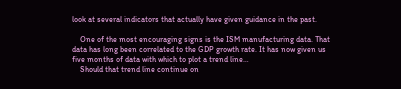look at several indicators that actually have given guidance in the past.

    One of the most encouraging signs is the ISM manufacturing data. That data has long been correlated to the GDP growth rate. It has now given us five months of data with which to plot a trend line…
    Should that trend line continue on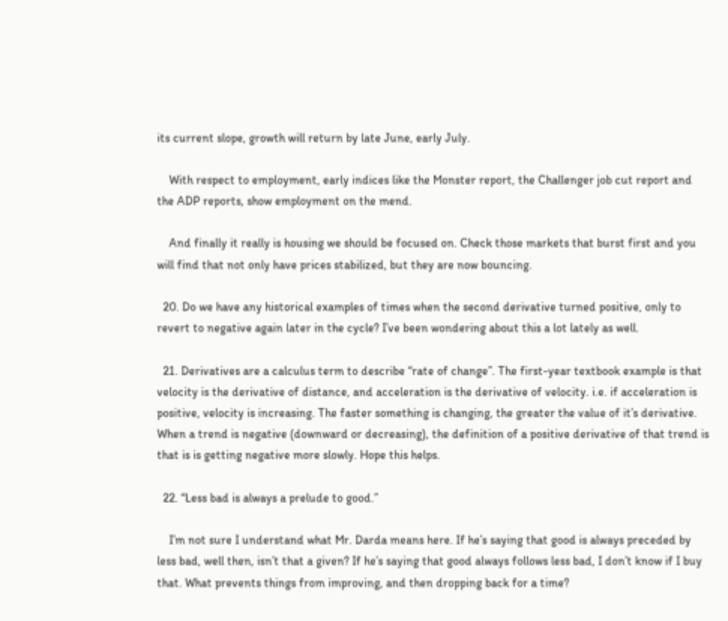its current slope, growth will return by late June, early July.

    With respect to employment, early indices like the Monster report, the Challenger job cut report and the ADP reports, show employment on the mend.

    And finally it really is housing we should be focused on. Check those markets that burst first and you will find that not only have prices stabilized, but they are now bouncing.

  20. Do we have any historical examples of times when the second derivative turned positive, only to revert to negative again later in the cycle? I’ve been wondering about this a lot lately as well.

  21. Derivatives are a calculus term to describe “rate of change”. The first-year textbook example is that velocity is the derivative of distance, and acceleration is the derivative of velocity. i.e. if acceleration is positive, velocity is increasing. The faster something is changing, the greater the value of it’s derivative. When a trend is negative (downward or decreasing), the definition of a positive derivative of that trend is that is is getting negative more slowly. Hope this helps.

  22. “Less bad is always a prelude to good.”

    I’m not sure I understand what Mr. Darda means here. If he’s saying that good is always preceded by less bad, well then, isn’t that a given? If he’s saying that good always follows less bad, I don’t know if I buy that. What prevents things from improving, and then dropping back for a time?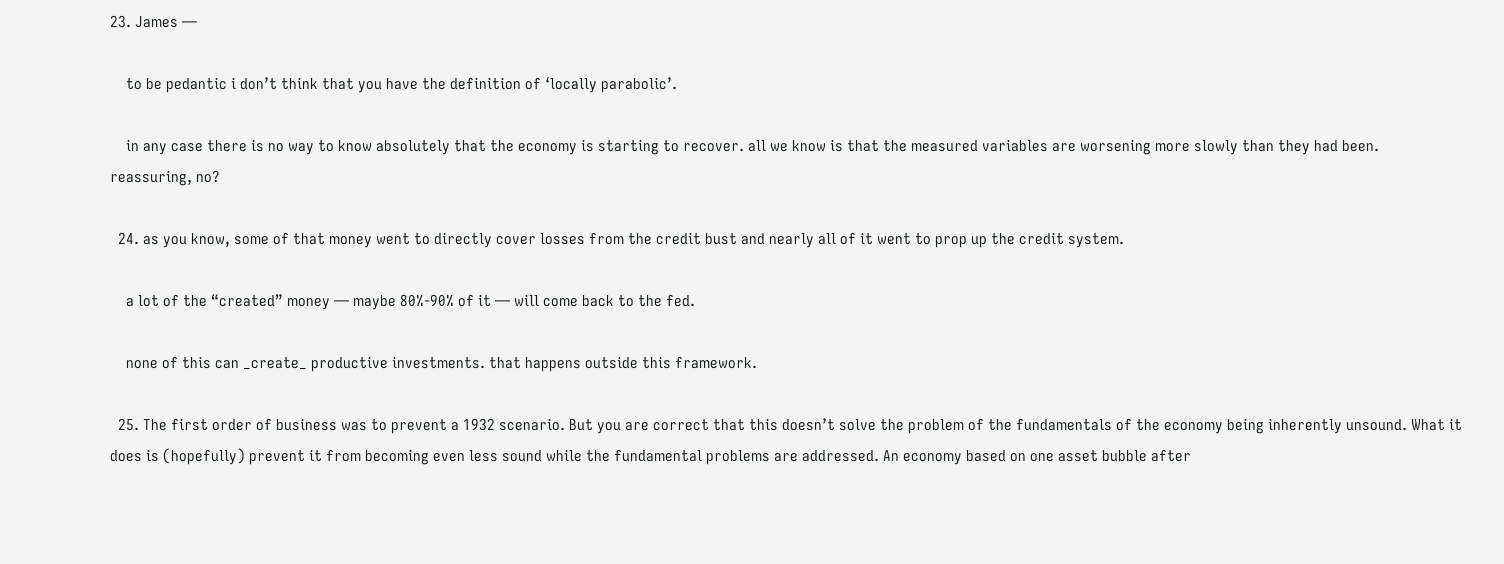23. James —

    to be pedantic i don’t think that you have the definition of ‘locally parabolic’.

    in any case there is no way to know absolutely that the economy is starting to recover. all we know is that the measured variables are worsening more slowly than they had been. reassuring, no?

  24. as you know, some of that money went to directly cover losses from the credit bust and nearly all of it went to prop up the credit system.

    a lot of the “created” money — maybe 80%-90% of it — will come back to the fed.

    none of this can _create_ productive investments. that happens outside this framework.

  25. The first order of business was to prevent a 1932 scenario. But you are correct that this doesn’t solve the problem of the fundamentals of the economy being inherently unsound. What it does is (hopefully) prevent it from becoming even less sound while the fundamental problems are addressed. An economy based on one asset bubble after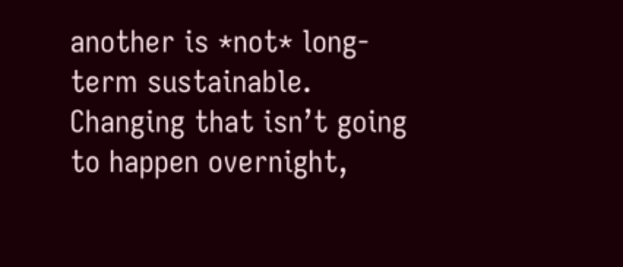another is *not* long-term sustainable. Changing that isn’t going to happen overnight,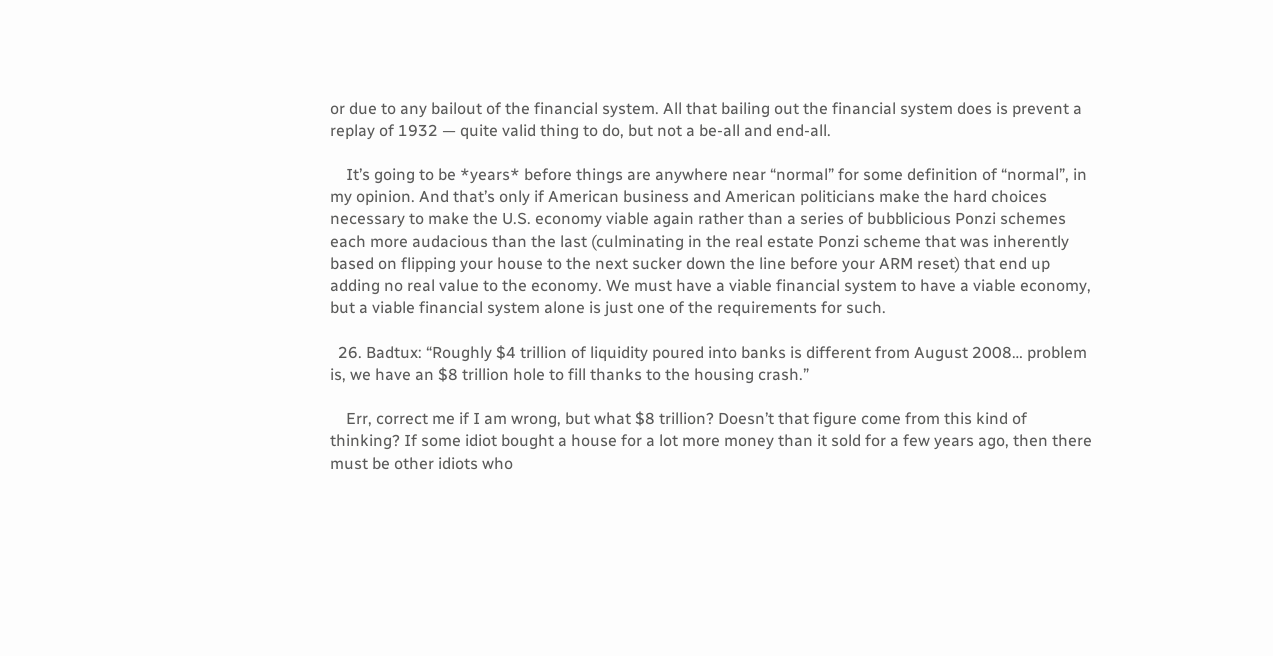or due to any bailout of the financial system. All that bailing out the financial system does is prevent a replay of 1932 — quite valid thing to do, but not a be-all and end-all.

    It’s going to be *years* before things are anywhere near “normal” for some definition of “normal”, in my opinion. And that’s only if American business and American politicians make the hard choices necessary to make the U.S. economy viable again rather than a series of bubblicious Ponzi schemes each more audacious than the last (culminating in the real estate Ponzi scheme that was inherently based on flipping your house to the next sucker down the line before your ARM reset) that end up adding no real value to the economy. We must have a viable financial system to have a viable economy, but a viable financial system alone is just one of the requirements for such.

  26. Badtux: “Roughly $4 trillion of liquidity poured into banks is different from August 2008… problem is, we have an $8 trillion hole to fill thanks to the housing crash.”

    Err, correct me if I am wrong, but what $8 trillion? Doesn’t that figure come from this kind of thinking? If some idiot bought a house for a lot more money than it sold for a few years ago, then there must be other idiots who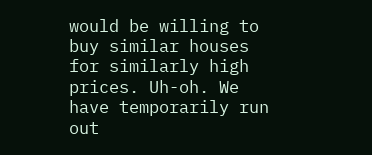would be willing to buy similar houses for similarly high prices. Uh-oh. We have temporarily run out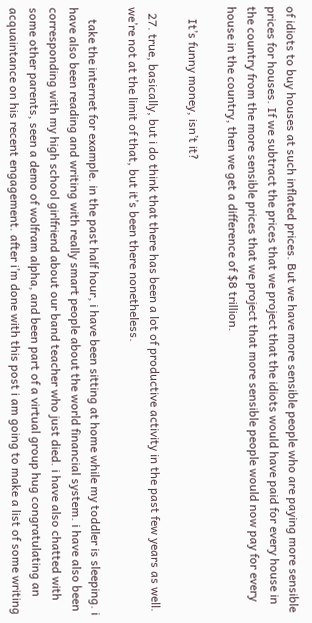of idiots to buy houses at such inflated prices. But we have more sensible people who are paying more sensible prices for houses. If we subtract the prices that we project that the idiots would have paid for every house in the country from the more sensible prices that we project that more sensible people would now pay for every house in the country, then we get a difference of $8 trillion.

    It’s funny money, isn’t it?

  27. true, basically, but i do think that there has been a lot of productive activity in the past few years as well. we’re not at the limit of that, but it’s been there nonetheless.

    take the internet for example. in the past half hour, i have been sitting at home while my toddler is sleeping. i have also been reading and writing with really smart people about the world financial system. i have also been corresponding with my high school girlfriend about our band teacher who just died. i have also chatted with some other parents, seen a demo of wolfram alpha, and been part of a virtual group hug congratulating an acquaintance on his recent engagement. after i’m done with this post i am going to make a list of some writing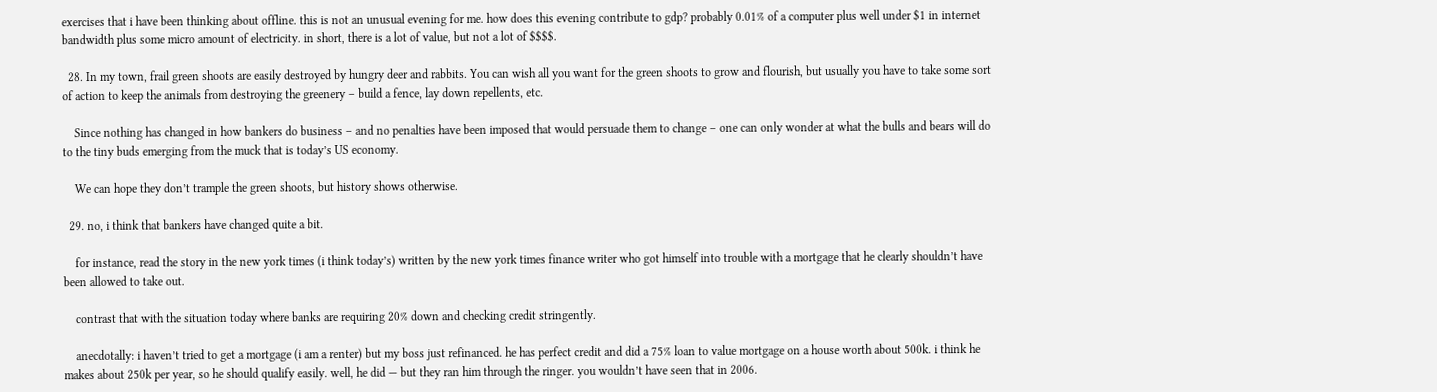exercises that i have been thinking about offline. this is not an unusual evening for me. how does this evening contribute to gdp? probably 0.01% of a computer plus well under $1 in internet bandwidth plus some micro amount of electricity. in short, there is a lot of value, but not a lot of $$$$.

  28. In my town, frail green shoots are easily destroyed by hungry deer and rabbits. You can wish all you want for the green shoots to grow and flourish, but usually you have to take some sort of action to keep the animals from destroying the greenery – build a fence, lay down repellents, etc.

    Since nothing has changed in how bankers do business – and no penalties have been imposed that would persuade them to change – one can only wonder at what the bulls and bears will do to the tiny buds emerging from the muck that is today’s US economy.

    We can hope they don’t trample the green shoots, but history shows otherwise.

  29. no, i think that bankers have changed quite a bit.

    for instance, read the story in the new york times (i think today’s) written by the new york times finance writer who got himself into trouble with a mortgage that he clearly shouldn’t have been allowed to take out.

    contrast that with the situation today where banks are requiring 20% down and checking credit stringently.

    anecdotally: i haven’t tried to get a mortgage (i am a renter) but my boss just refinanced. he has perfect credit and did a 75% loan to value mortgage on a house worth about 500k. i think he makes about 250k per year, so he should qualify easily. well, he did — but they ran him through the ringer. you wouldn’t have seen that in 2006.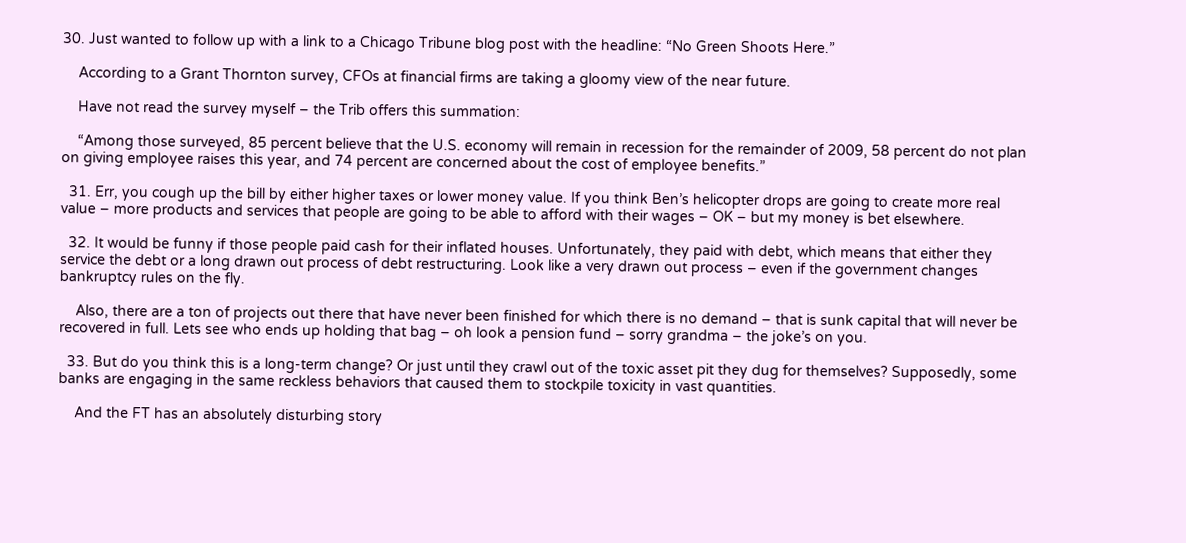30. Just wanted to follow up with a link to a Chicago Tribune blog post with the headline: “No Green Shoots Here.”

    According to a Grant Thornton survey, CFOs at financial firms are taking a gloomy view of the near future.

    Have not read the survey myself – the Trib offers this summation:

    “Among those surveyed, 85 percent believe that the U.S. economy will remain in recession for the remainder of 2009, 58 percent do not plan on giving employee raises this year, and 74 percent are concerned about the cost of employee benefits.”

  31. Err, you cough up the bill by either higher taxes or lower money value. If you think Ben’s helicopter drops are going to create more real value – more products and services that people are going to be able to afford with their wages – OK – but my money is bet elsewhere.

  32. It would be funny if those people paid cash for their inflated houses. Unfortunately, they paid with debt, which means that either they service the debt or a long drawn out process of debt restructuring. Look like a very drawn out process – even if the government changes bankruptcy rules on the fly.

    Also, there are a ton of projects out there that have never been finished for which there is no demand – that is sunk capital that will never be recovered in full. Lets see who ends up holding that bag – oh look a pension fund – sorry grandma – the joke’s on you.

  33. But do you think this is a long-term change? Or just until they crawl out of the toxic asset pit they dug for themselves? Supposedly, some banks are engaging in the same reckless behaviors that caused them to stockpile toxicity in vast quantities.

    And the FT has an absolutely disturbing story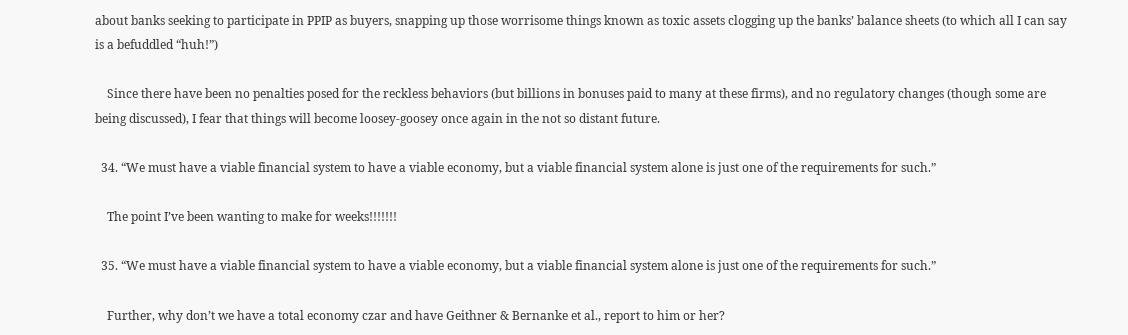about banks seeking to participate in PPIP as buyers, snapping up those worrisome things known as toxic assets clogging up the banks’ balance sheets (to which all I can say is a befuddled “huh!”)

    Since there have been no penalties posed for the reckless behaviors (but billions in bonuses paid to many at these firms), and no regulatory changes (though some are being discussed), I fear that things will become loosey-goosey once again in the not so distant future.

  34. “We must have a viable financial system to have a viable economy, but a viable financial system alone is just one of the requirements for such.”

    The point I’ve been wanting to make for weeks!!!!!!!

  35. “We must have a viable financial system to have a viable economy, but a viable financial system alone is just one of the requirements for such.”

    Further, why don’t we have a total economy czar and have Geithner & Bernanke et al., report to him or her?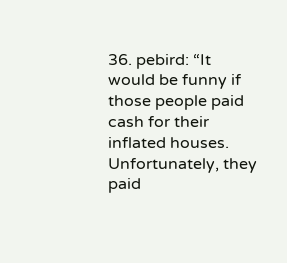36. pebird: “It would be funny if those people paid cash for their inflated houses. Unfortunately, they paid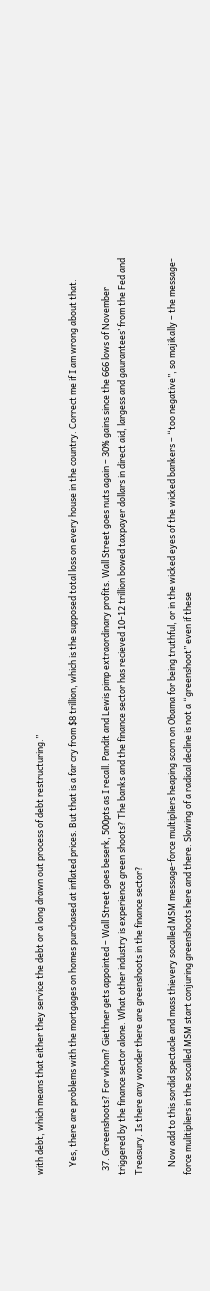with debt, which means that either they service the debt or a long drawn out process of debt restructuring.”

    Yes, there are problems with the mortgages on homes purchased at inflated prices. But that is a far cry from $8 trillion, which is the supposed total loss on every house in the country. Correct me if I am wrong about that.

  37. Grreenshoots? For whom? Giethner gets appointed – Wall Street goes beserk, 500pts as I recall. Pandit and Lewis pimp extraordinary profits. Wall Street goes nuts again – 30% gains since the 666 lows of November triggered by the finance sector alone. What other industry is experience green shoots? The banks and the finance sector has recieved 10-12 trillion bowed taxpayer dollars in direct aid, largess and gaurantees’ from the Fed and Treasury. Is there any wonder there are greenshoots in the finance sector?

    Now add to this sordid spectacle and mass thievery socalled MSM message-force multipliers heaping scorn on Obama for being truthful, or in the wicked eyes of the wicked bankers – “too negative”, so majikally – the message-force mulitipliers in the socalled MSM start conjuring greenshoots here and there. Slowing of a radical decline is not a “greenshoot” even if these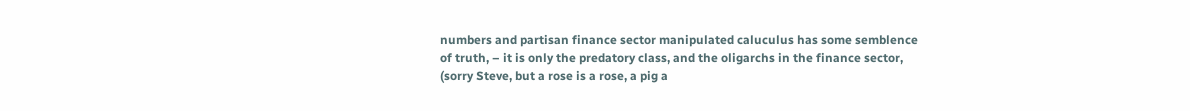numbers and partisan finance sector manipulated caluculus has some semblence of truth, – it is only the predatory class, and the oligarchs in the finance sector, (sorry Steve, but a rose is a rose, a pig a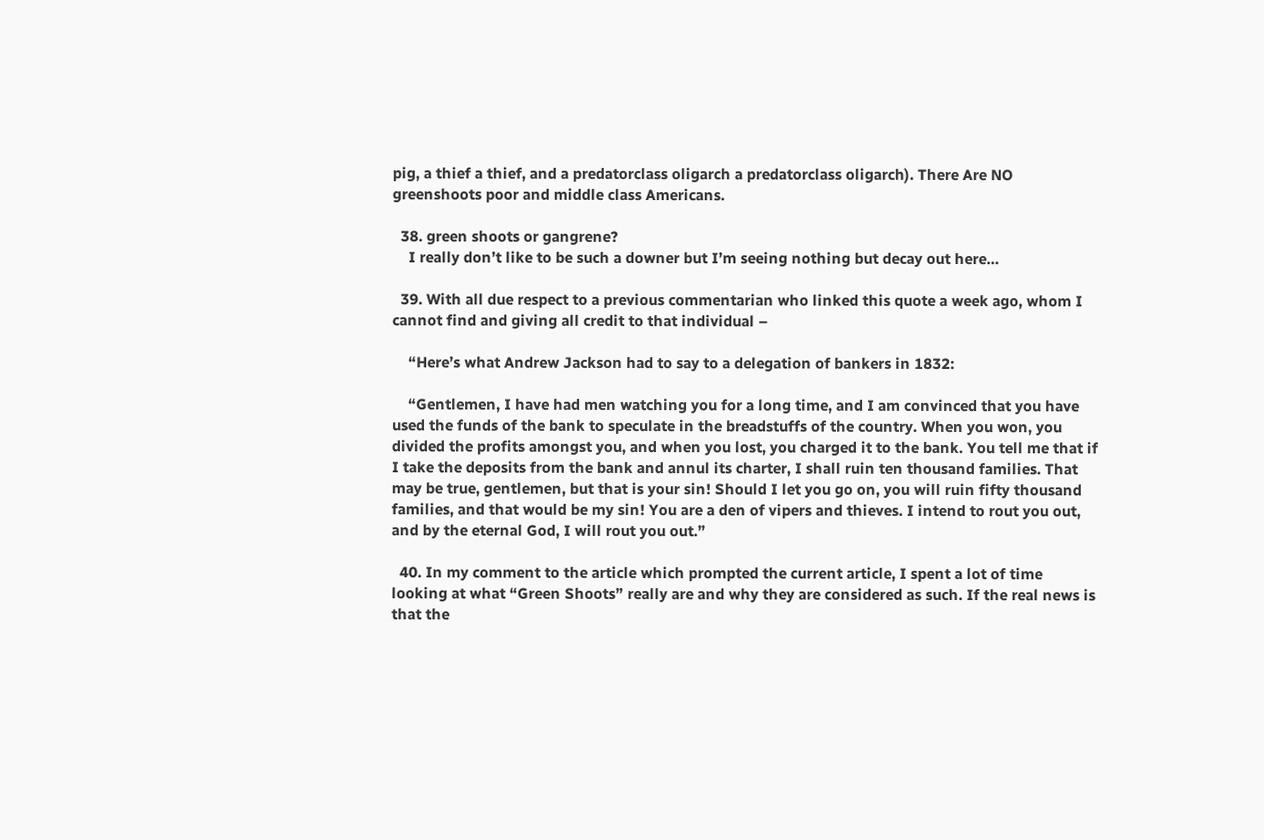pig, a thief a thief, and a predatorclass oligarch a predatorclass oligarch). There Are NO greenshoots poor and middle class Americans.

  38. green shoots or gangrene?
    I really don’t like to be such a downer but I’m seeing nothing but decay out here…

  39. With all due respect to a previous commentarian who linked this quote a week ago, whom I cannot find and giving all credit to that individual –

    “Here’s what Andrew Jackson had to say to a delegation of bankers in 1832:

    “Gentlemen, I have had men watching you for a long time, and I am convinced that you have used the funds of the bank to speculate in the breadstuffs of the country. When you won, you divided the profits amongst you, and when you lost, you charged it to the bank. You tell me that if I take the deposits from the bank and annul its charter, I shall ruin ten thousand families. That may be true, gentlemen, but that is your sin! Should I let you go on, you will ruin fifty thousand families, and that would be my sin! You are a den of vipers and thieves. I intend to rout you out, and by the eternal God, I will rout you out.”

  40. In my comment to the article which prompted the current article, I spent a lot of time looking at what “Green Shoots” really are and why they are considered as such. If the real news is that the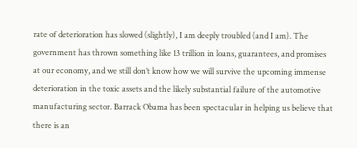rate of deterioration has slowed (slightly), I am deeply troubled (and I am). The government has thrown something like 13 trillion in loans, guarantees, and promises at our economy, and we still don’t know how we will survive the upcoming immense deterioration in the toxic assets and the likely substantial failure of the automotive manufacturing sector. Barrack Obama has been spectacular in helping us believe that there is an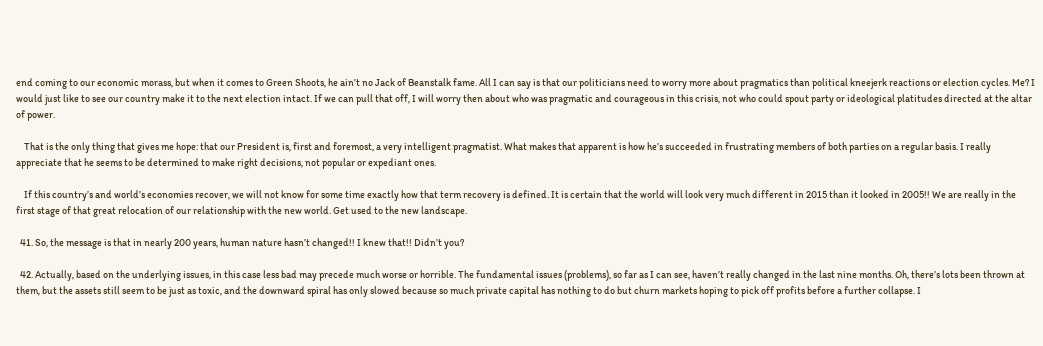end coming to our economic morass, but when it comes to Green Shoots, he ain’t no Jack of Beanstalk fame. All I can say is that our politicians need to worry more about pragmatics than political kneejerk reactions or election cycles. Me? I would just like to see our country make it to the next election intact. If we can pull that off, I will worry then about who was pragmatic and courageous in this crisis, not who could spout party or ideological platitudes directed at the altar of power.

    That is the only thing that gives me hope: that our President is, first and foremost, a very intelligent pragmatist. What makes that apparent is how he’s succeeded in frustrating members of both parties on a regular basis. I really appreciate that he seems to be determined to make right decisions, not popular or expediant ones.

    If this country’s and world’s economies recover, we will not know for some time exactly how that term recovery is defined. It is certain that the world will look very much different in 2015 than it looked in 2005!! We are really in the first stage of that great relocation of our relationship with the new world. Get used to the new landscape.

  41. So, the message is that in nearly 200 years, human nature hasn’t changed!! I knew that!! Didn’t you?

  42. Actually, based on the underlying issues, in this case less bad may precede much worse or horrible. The fundamental issues (problems), so far as I can see, haven’t really changed in the last nine months. Oh, there’s lots been thrown at them, but the assets still seem to be just as toxic, and the downward spiral has only slowed because so much private capital has nothing to do but churn markets hoping to pick off profits before a further collapse. I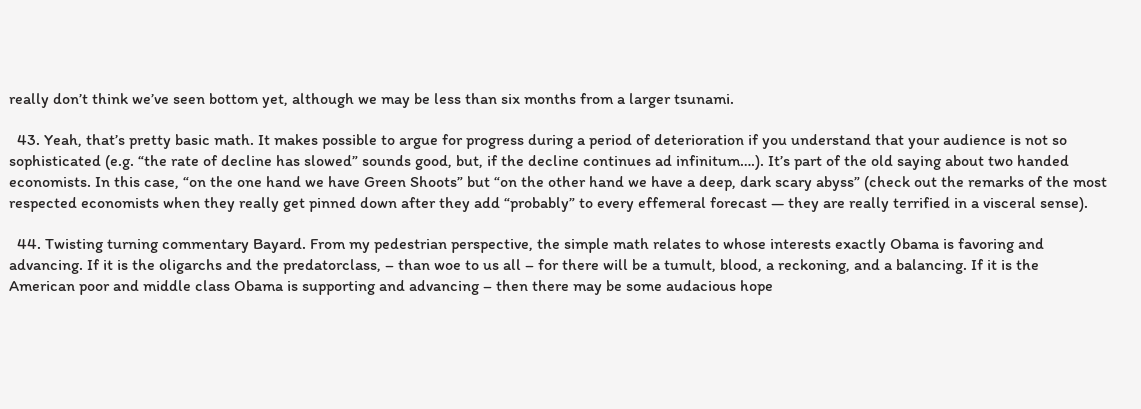really don’t think we’ve seen bottom yet, although we may be less than six months from a larger tsunami.

  43. Yeah, that’s pretty basic math. It makes possible to argue for progress during a period of deterioration if you understand that your audience is not so sophisticated (e.g. “the rate of decline has slowed” sounds good, but, if the decline continues ad infinitum….). It’s part of the old saying about two handed economists. In this case, “on the one hand we have Green Shoots” but “on the other hand we have a deep, dark scary abyss” (check out the remarks of the most respected economists when they really get pinned down after they add “probably” to every effemeral forecast — they are really terrified in a visceral sense).

  44. Twisting turning commentary Bayard. From my pedestrian perspective, the simple math relates to whose interests exactly Obama is favoring and advancing. If it is the oligarchs and the predatorclass, – than woe to us all – for there will be a tumult, blood, a reckoning, and a balancing. If it is the American poor and middle class Obama is supporting and advancing – then there may be some audacious hope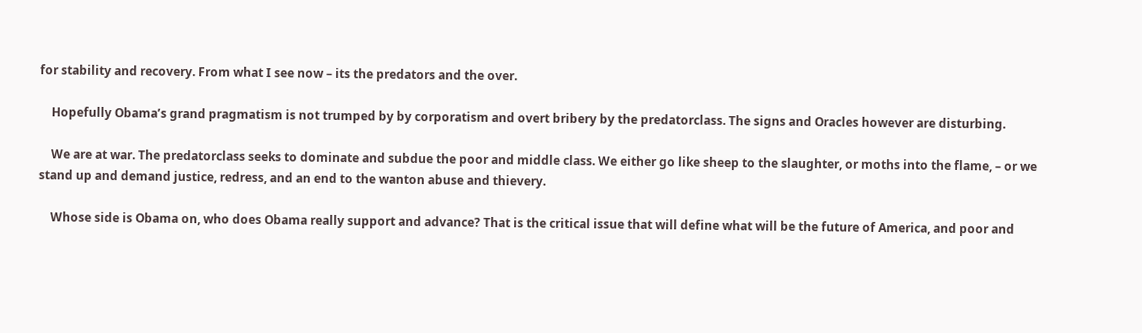for stability and recovery. From what I see now – its the predators and the over.

    Hopefully Obama’s grand pragmatism is not trumped by by corporatism and overt bribery by the predatorclass. The signs and Oracles however are disturbing.

    We are at war. The predatorclass seeks to dominate and subdue the poor and middle class. We either go like sheep to the slaughter, or moths into the flame, – or we stand up and demand justice, redress, and an end to the wanton abuse and thievery.

    Whose side is Obama on, who does Obama really support and advance? That is the critical issue that will define what will be the future of America, and poor and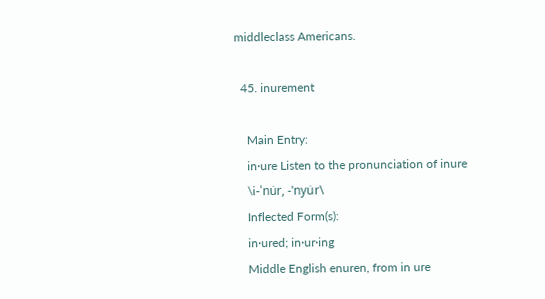middleclass Americans.

  45. inurement

    Main Entry:
    in·ure Listen to the pronunciation of inure
    \i-ˈnu̇r, -ˈnyu̇r\
    Inflected Form(s):
    in·ured; in·ur·ing
    Middle English enuren, from in ure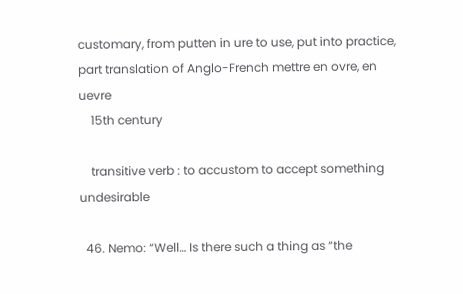customary, from putten in ure to use, put into practice, part translation of Anglo-French mettre en ovre, en uevre
    15th century

    transitive verb : to accustom to accept something undesirable

  46. Nemo: “Well… Is there such a thing as “the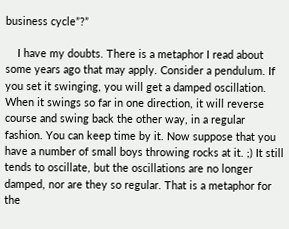business cycle”?”

    I have my doubts. There is a metaphor I read about some years ago that may apply. Consider a pendulum. If you set it swinging, you will get a damped oscillation. When it swings so far in one direction, it will reverse course and swing back the other way, in a regular fashion. You can keep time by it. Now suppose that you have a number of small boys throwing rocks at it. ;) It still tends to oscillate, but the oscillations are no longer damped, nor are they so regular. That is a metaphor for the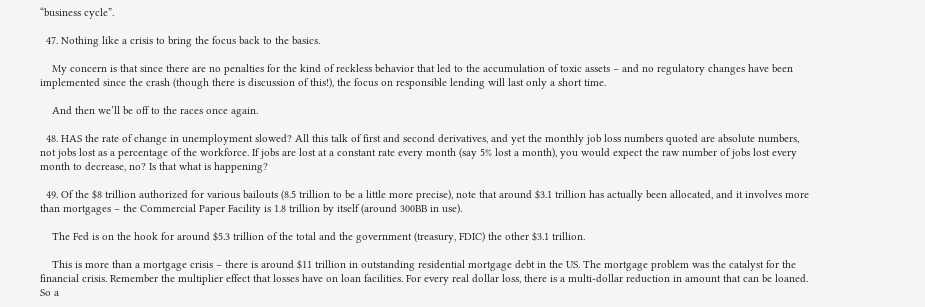“business cycle”.

  47. Nothing like a crisis to bring the focus back to the basics.

    My concern is that since there are no penalties for the kind of reckless behavior that led to the accumulation of toxic assets – and no regulatory changes have been implemented since the crash (though there is discussion of this!), the focus on responsible lending will last only a short time.

    And then we’ll be off to the races once again.

  48. HAS the rate of change in unemployment slowed? All this talk of first and second derivatives, and yet the monthly job loss numbers quoted are absolute numbers, not jobs lost as a percentage of the workforce. If jobs are lost at a constant rate every month (say 5% lost a month), you would expect the raw number of jobs lost every month to decrease, no? Is that what is happening?

  49. Of the $8 trillion authorized for various bailouts (8.5 trillion to be a little more precise), note that around $3.1 trillion has actually been allocated, and it involves more than mortgages – the Commercial Paper Facility is 1.8 trillion by itself (around 300BB in use).

    The Fed is on the hook for around $5.3 trillion of the total and the government (treasury, FDIC) the other $3.1 trillion.

    This is more than a mortgage crisis – there is around $11 trillion in outstanding residential mortgage debt in the US. The mortgage problem was the catalyst for the financial crisis. Remember the multiplier effect that losses have on loan facilities. For every real dollar loss, there is a multi-dollar reduction in amount that can be loaned. So a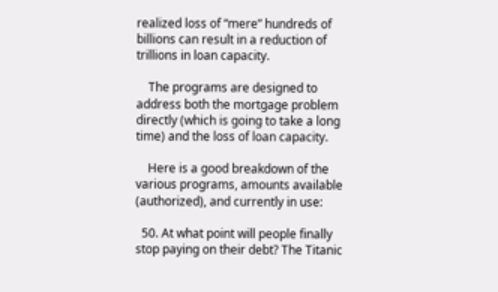realized loss of “mere” hundreds of billions can result in a reduction of trillions in loan capacity.

    The programs are designed to address both the mortgage problem directly (which is going to take a long time) and the loss of loan capacity.

    Here is a good breakdown of the various programs, amounts available (authorized), and currently in use:

  50. At what point will people finally stop paying on their debt? The Titanic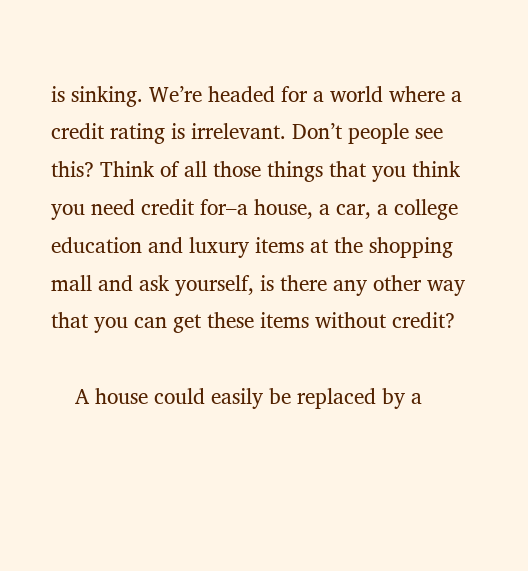is sinking. We’re headed for a world where a credit rating is irrelevant. Don’t people see this? Think of all those things that you think you need credit for–a house, a car, a college education and luxury items at the shopping mall and ask yourself, is there any other way that you can get these items without credit?

    A house could easily be replaced by a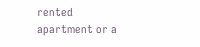rented apartment or a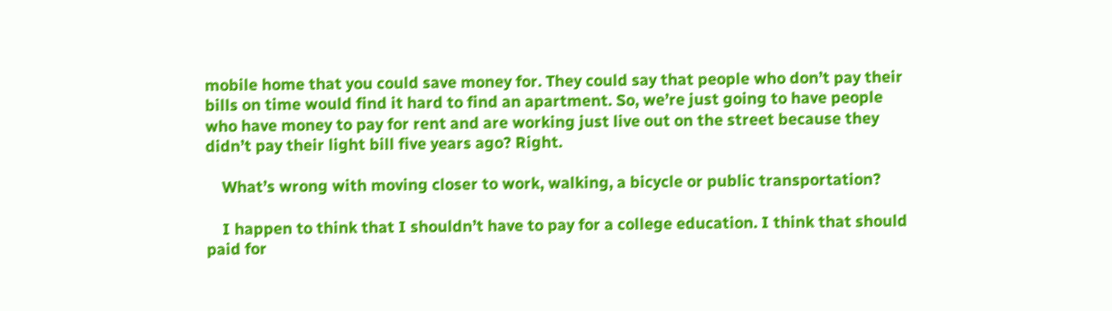mobile home that you could save money for. They could say that people who don’t pay their bills on time would find it hard to find an apartment. So, we’re just going to have people who have money to pay for rent and are working just live out on the street because they didn’t pay their light bill five years ago? Right.

    What’s wrong with moving closer to work, walking, a bicycle or public transportation?

    I happen to think that I shouldn’t have to pay for a college education. I think that should paid for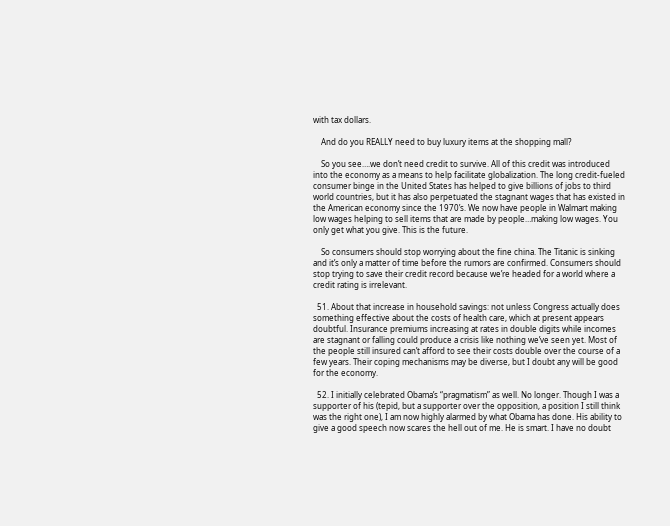with tax dollars.

    And do you REALLY need to buy luxury items at the shopping mall?

    So you see….we don’t need credit to survive. All of this credit was introduced into the economy as a means to help facilitate globalization. The long credit-fueled consumer binge in the United States has helped to give billions of jobs to third world countries, but it has also perpetuated the stagnant wages that has existed in the American economy since the 1970’s. We now have people in Walmart making low wages helping to sell items that are made by people…making low wages. You only get what you give. This is the future.

    So consumers should stop worrying about the fine china. The Titanic is sinking and it’s only a matter of time before the rumors are confirmed. Consumers should stop trying to save their credit record because we’re headed for a world where a credit rating is irrelevant.

  51. About that increase in household savings: not unless Congress actually does something effective about the costs of health care, which at present appears doubtful. Insurance premiums increasing at rates in double digits while incomes are stagnant or falling could produce a crisis like nothing we’ve seen yet. Most of the people still insured can’t afford to see their costs double over the course of a few years. Their coping mechanisms may be diverse, but I doubt any will be good for the economy.

  52. I initially celebrated Obama’s “pragmatism” as well. No longer. Though I was a supporter of his (tepid, but a supporter over the opposition, a position I still think was the right one), I am now highly alarmed by what Obama has done. His ability to give a good speech now scares the hell out of me. He is smart. I have no doubt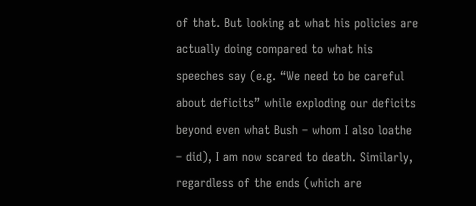of that. But looking at what his policies are actually doing compared to what his speeches say (e.g. “We need to be careful about deficits” while exploding our deficits beyond even what Bush – whom I also loathe – did), I am now scared to death. Similarly, regardless of the ends (which are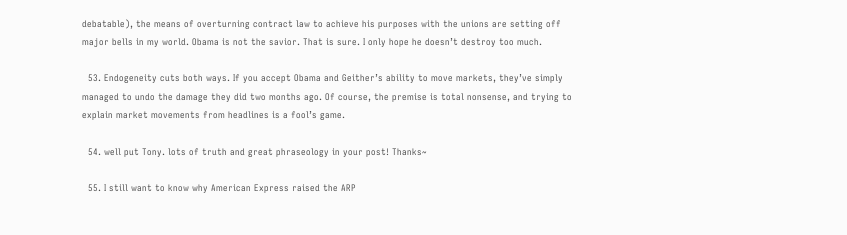debatable), the means of overturning contract law to achieve his purposes with the unions are setting off major bells in my world. Obama is not the savior. That is sure. I only hope he doesn’t destroy too much.

  53. Endogeneity cuts both ways. If you accept Obama and Geither’s ability to move markets, they’ve simply managed to undo the damage they did two months ago. Of course, the premise is total nonsense, and trying to explain market movements from headlines is a fool’s game.

  54. well put Tony. lots of truth and great phraseology in your post! Thanks~

  55. I still want to know why American Express raised the ARP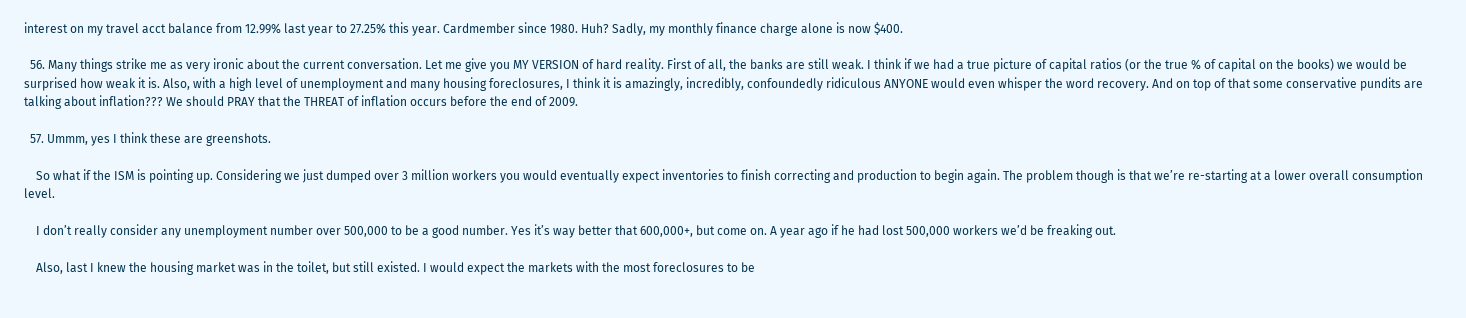interest on my travel acct balance from 12.99% last year to 27.25% this year. Cardmember since 1980. Huh? Sadly, my monthly finance charge alone is now $400.

  56. Many things strike me as very ironic about the current conversation. Let me give you MY VERSION of hard reality. First of all, the banks are still weak. I think if we had a true picture of capital ratios (or the true % of capital on the books) we would be surprised how weak it is. Also, with a high level of unemployment and many housing foreclosures, I think it is amazingly, incredibly, confoundedly ridiculous ANYONE would even whisper the word recovery. And on top of that some conservative pundits are talking about inflation??? We should PRAY that the THREAT of inflation occurs before the end of 2009.

  57. Ummm, yes I think these are greenshots.

    So what if the ISM is pointing up. Considering we just dumped over 3 million workers you would eventually expect inventories to finish correcting and production to begin again. The problem though is that we’re re-starting at a lower overall consumption level.

    I don’t really consider any unemployment number over 500,000 to be a good number. Yes it’s way better that 600,000+, but come on. A year ago if he had lost 500,000 workers we’d be freaking out.

    Also, last I knew the housing market was in the toilet, but still existed. I would expect the markets with the most foreclosures to be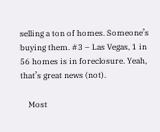selling a ton of homes. Someone’s buying them. #3 – Las Vegas, 1 in 56 homes is in foreclosure. Yeah, that’s great news (not).

    Most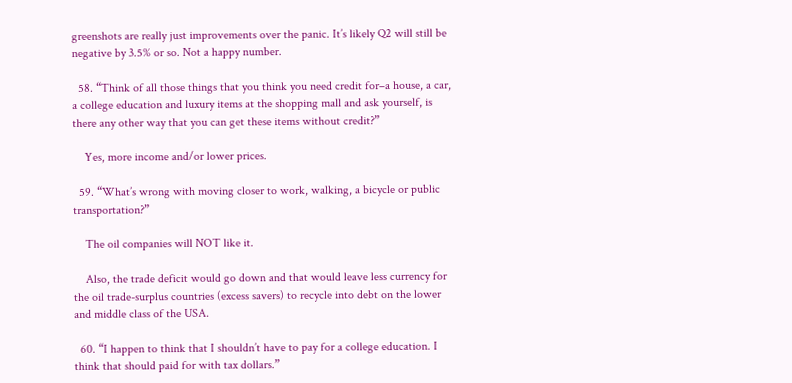greenshots are really just improvements over the panic. It’s likely Q2 will still be negative by 3.5% or so. Not a happy number.

  58. “Think of all those things that you think you need credit for–a house, a car, a college education and luxury items at the shopping mall and ask yourself, is there any other way that you can get these items without credit?”

    Yes, more income and/or lower prices.

  59. “What’s wrong with moving closer to work, walking, a bicycle or public transportation?”

    The oil companies will NOT like it.

    Also, the trade deficit would go down and that would leave less currency for the oil trade-surplus countries (excess savers) to recycle into debt on the lower and middle class of the USA.

  60. “I happen to think that I shouldn’t have to pay for a college education. I think that should paid for with tax dollars.”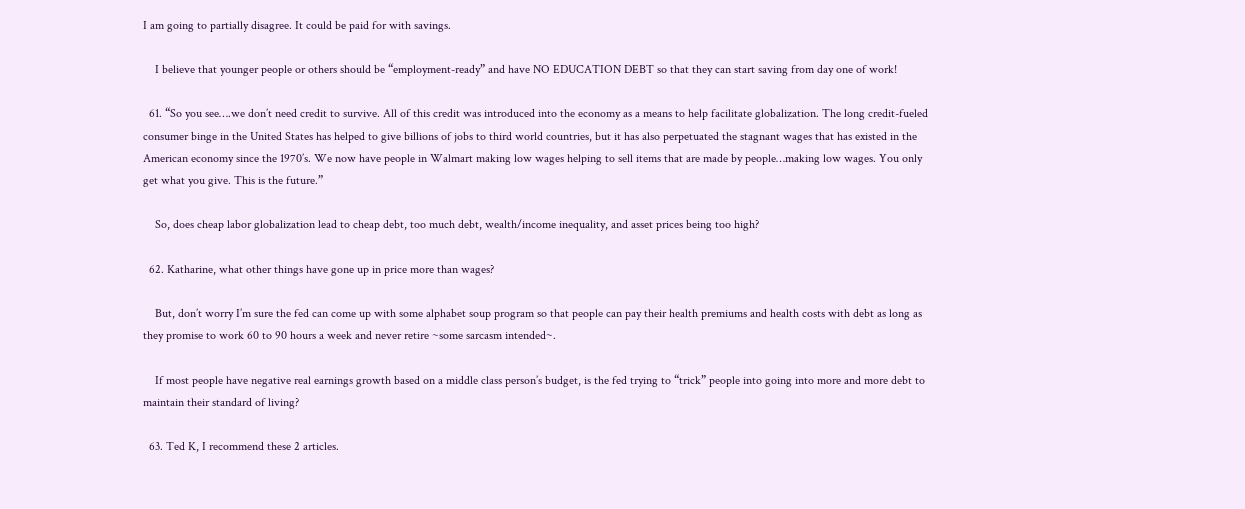I am going to partially disagree. It could be paid for with savings.

    I believe that younger people or others should be “employment-ready” and have NO EDUCATION DEBT so that they can start saving from day one of work!

  61. “So you see….we don’t need credit to survive. All of this credit was introduced into the economy as a means to help facilitate globalization. The long credit-fueled consumer binge in the United States has helped to give billions of jobs to third world countries, but it has also perpetuated the stagnant wages that has existed in the American economy since the 1970’s. We now have people in Walmart making low wages helping to sell items that are made by people…making low wages. You only get what you give. This is the future.”

    So, does cheap labor globalization lead to cheap debt, too much debt, wealth/income inequality, and asset prices being too high?

  62. Katharine, what other things have gone up in price more than wages?

    But, don’t worry I’m sure the fed can come up with some alphabet soup program so that people can pay their health premiums and health costs with debt as long as they promise to work 60 to 90 hours a week and never retire ~some sarcasm intended~.

    If most people have negative real earnings growth based on a middle class person’s budget, is the fed trying to “trick” people into going into more and more debt to maintain their standard of living?

  63. Ted K, I recommend these 2 articles.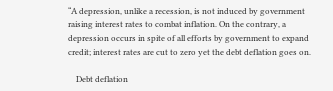“A depression, unlike a recession, is not induced by government raising interest rates to combat inflation. On the contrary, a depression occurs in spite of all efforts by government to expand credit; interest rates are cut to zero yet the debt deflation goes on.

    Debt deflation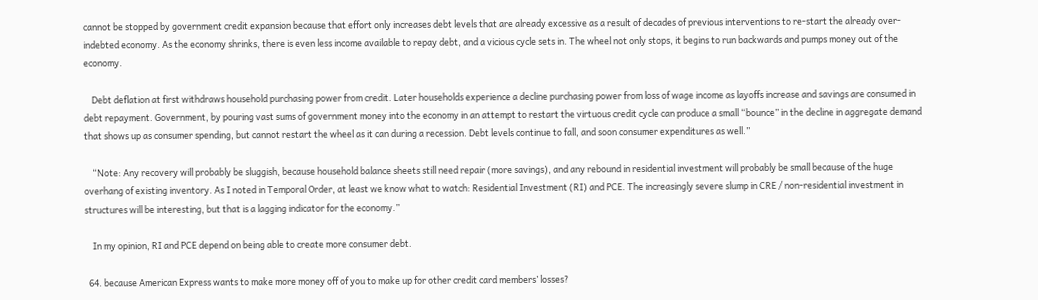cannot be stopped by government credit expansion because that effort only increases debt levels that are already excessive as a result of decades of previous interventions to re-start the already over-indebted economy. As the economy shrinks, there is even less income available to repay debt, and a vicious cycle sets in. The wheel not only stops, it begins to run backwards and pumps money out of the economy.

    Debt deflation at first withdraws household purchasing power from credit. Later households experience a decline purchasing power from loss of wage income as layoffs increase and savings are consumed in debt repayment. Government, by pouring vast sums of government money into the economy in an attempt to restart the virtuous credit cycle can produce a small “bounce” in the decline in aggregate demand that shows up as consumer spending, but cannot restart the wheel as it can during a recession. Debt levels continue to fall, and soon consumer expenditures as well.”

    “Note: Any recovery will probably be sluggish, because household balance sheets still need repair (more savings), and any rebound in residential investment will probably be small because of the huge overhang of existing inventory. As I noted in Temporal Order, at least we know what to watch: Residential Investment (RI) and PCE. The increasingly severe slump in CRE / non-residential investment in structures will be interesting, but that is a lagging indicator for the economy.”

    In my opinion, RI and PCE depend on being able to create more consumer debt.

  64. because American Express wants to make more money off of you to make up for other credit card members’ losses?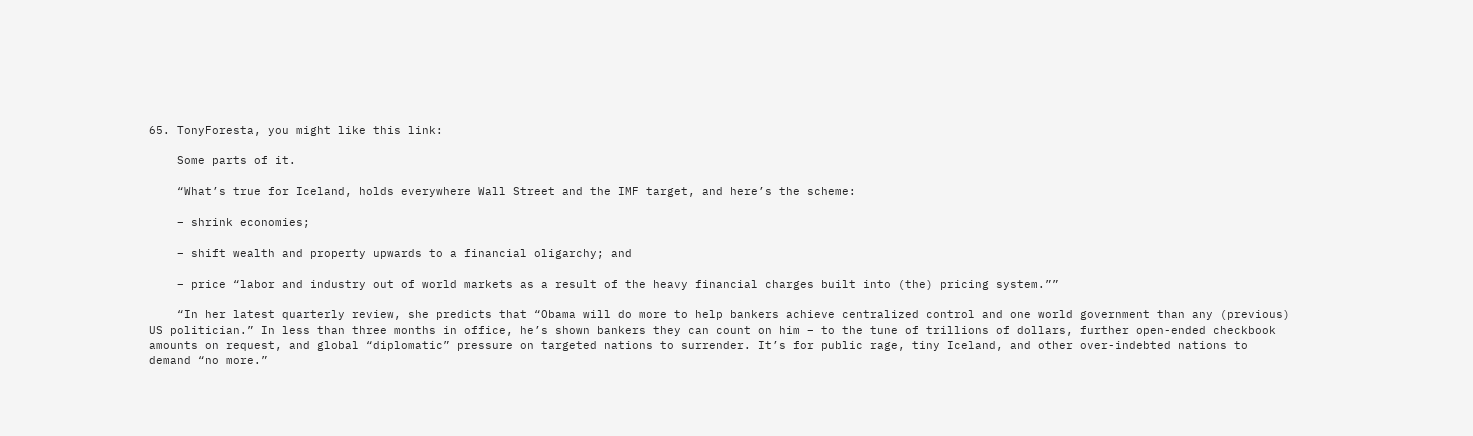65. TonyForesta, you might like this link:

    Some parts of it.

    “What’s true for Iceland, holds everywhere Wall Street and the IMF target, and here’s the scheme:

    – shrink economies;

    – shift wealth and property upwards to a financial oligarchy; and

    – price “labor and industry out of world markets as a result of the heavy financial charges built into (the) pricing system.””

    “In her latest quarterly review, she predicts that “Obama will do more to help bankers achieve centralized control and one world government than any (previous) US politician.” In less than three months in office, he’s shown bankers they can count on him – to the tune of trillions of dollars, further open-ended checkbook amounts on request, and global “diplomatic” pressure on targeted nations to surrender. It’s for public rage, tiny Iceland, and other over-indebted nations to demand “no more.”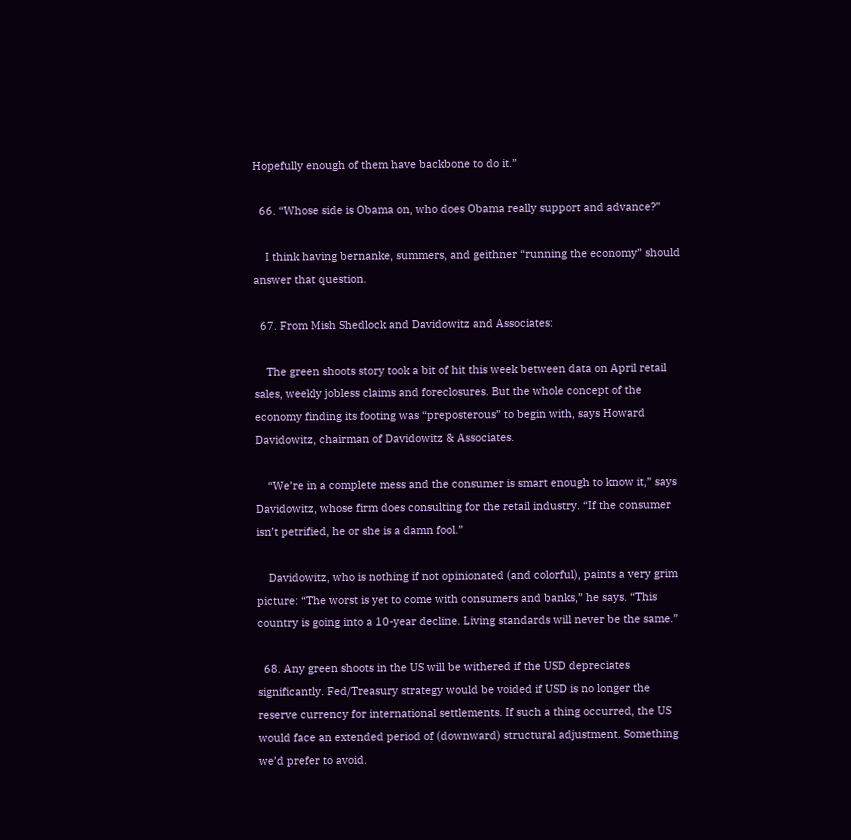Hopefully enough of them have backbone to do it.”

  66. “Whose side is Obama on, who does Obama really support and advance?”

    I think having bernanke, summers, and geithner “running the economy” should answer that question.

  67. From Mish Shedlock and Davidowitz and Associates:

    The green shoots story took a bit of hit this week between data on April retail sales, weekly jobless claims and foreclosures. But the whole concept of the economy finding its footing was “preposterous” to begin with, says Howard Davidowitz, chairman of Davidowitz & Associates.

    “We’re in a complete mess and the consumer is smart enough to know it,” says Davidowitz, whose firm does consulting for the retail industry. “If the consumer isn’t petrified, he or she is a damn fool.”

    Davidowitz, who is nothing if not opinionated (and colorful), paints a very grim picture: “The worst is yet to come with consumers and banks,” he says. “This country is going into a 10-year decline. Living standards will never be the same.”

  68. Any green shoots in the US will be withered if the USD depreciates significantly. Fed/Treasury strategy would be voided if USD is no longer the reserve currency for international settlements. If such a thing occurred, the US would face an extended period of (downward) structural adjustment. Something we’d prefer to avoid.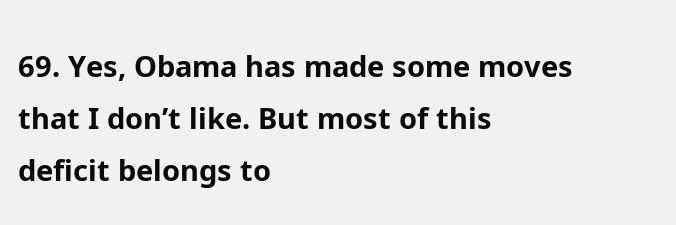69. Yes, Obama has made some moves that I don’t like. But most of this deficit belongs to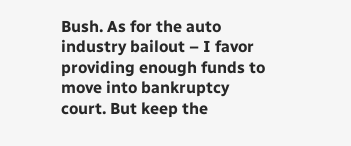Bush. As for the auto industry bailout – I favor providing enough funds to move into bankruptcy court. But keep the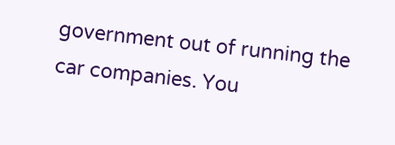government out of running the car companies. You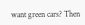want green cars? Then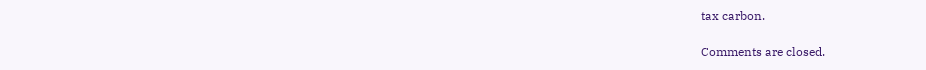tax carbon.

Comments are closed.